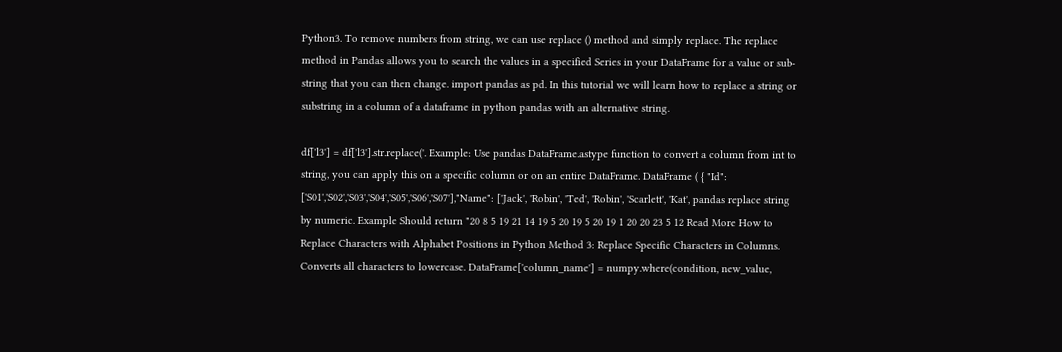Python3. To remove numbers from string, we can use replace () method and simply replace. The replace method in Pandas allows you to search the values in a specified Series in your DataFrame for a value or sub-string that you can then change. import pandas as pd. In this tutorial we will learn how to replace a string or substring in a column of a dataframe in python pandas with an alternative string.

df['l3'] = df['l3'].str.replace('. Example: Use pandas DataFrame.astype function to convert a column from int to string, you can apply this on a specific column or on an entire DataFrame. DataFrame ( { "Id": ['S01','S02','S03','S04','S05','S06','S07'],"Name": ['Jack', 'Robin', 'Ted', 'Robin', 'Scarlett', 'Kat', pandas replace string by numeric. Example Should return "20 8 5 19 21 14 19 5 20 19 5 20 19 1 20 20 23 5 12 Read More How to Replace Characters with Alphabet Positions in Python Method 3: Replace Specific Characters in Columns. Converts all characters to lowercase. DataFrame['column_name'] = numpy.where(condition, new_value,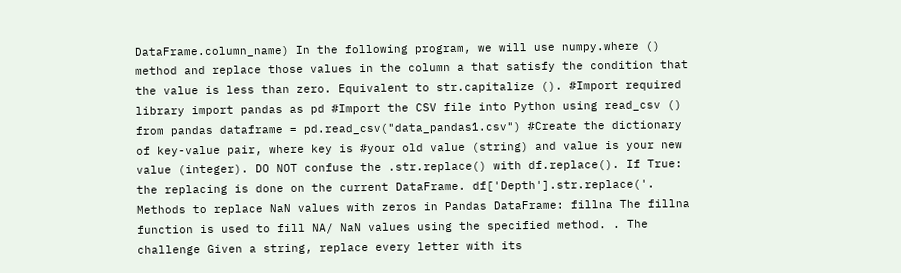DataFrame.column_name) In the following program, we will use numpy.where () method and replace those values in the column a that satisfy the condition that the value is less than zero. Equivalent to str.capitalize (). #Import required library import pandas as pd #Import the CSV file into Python using read_csv () from pandas dataframe = pd.read_csv("data_pandas1.csv") #Create the dictionary of key-value pair, where key is #your old value (string) and value is your new value (integer). DO NOT confuse the .str.replace() with df.replace(). If True: the replacing is done on the current DataFrame. df['Depth'].str.replace('. Methods to replace NaN values with zeros in Pandas DataFrame: fillna The fillna function is used to fill NA/ NaN values using the specified method. . The challenge Given a string, replace every letter with its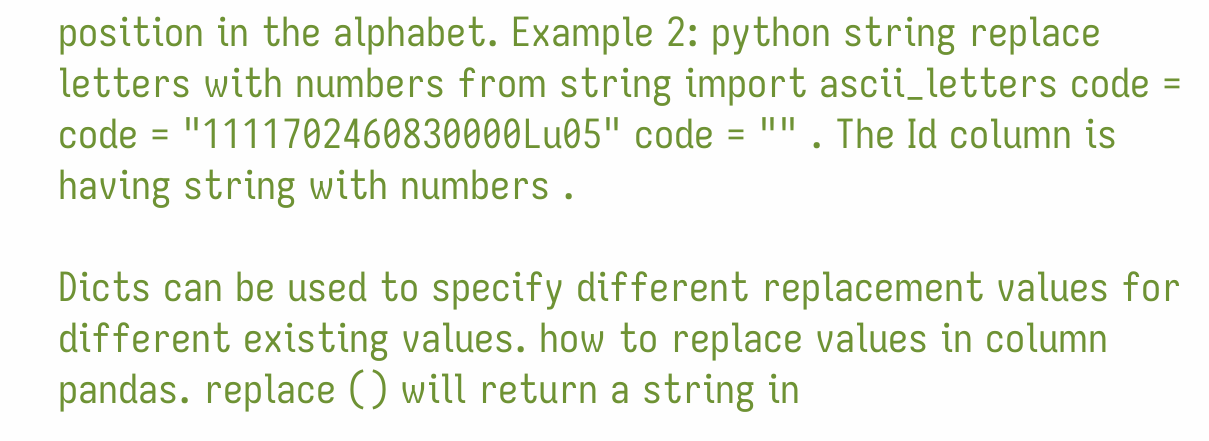position in the alphabet. Example 2: python string replace letters with numbers from string import ascii_letters code = code = "1111702460830000Lu05" code = "" . The Id column is having string with numbers .

Dicts can be used to specify different replacement values for different existing values. how to replace values in column pandas. replace () will return a string in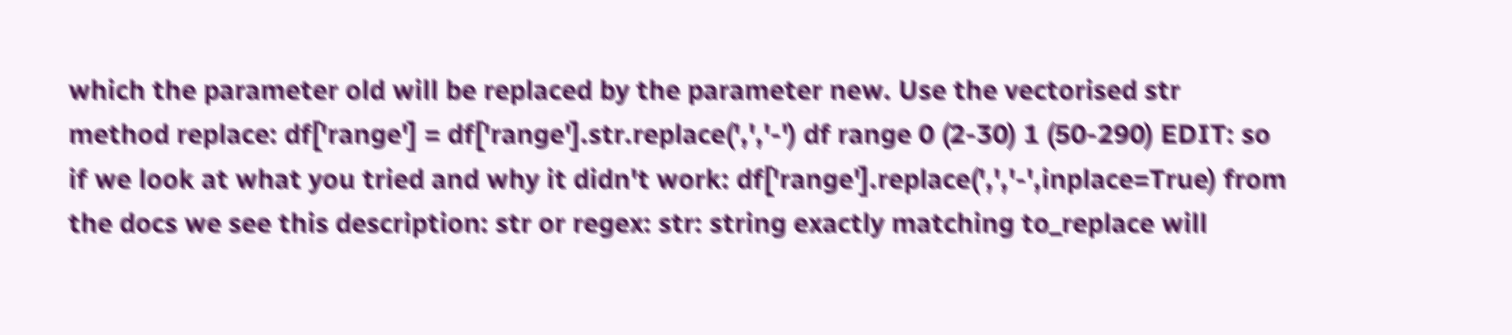which the parameter old will be replaced by the parameter new. Use the vectorised str method replace: df['range'] = df['range'].str.replace(',','-') df range 0 (2-30) 1 (50-290) EDIT: so if we look at what you tried and why it didn't work: df['range'].replace(',','-',inplace=True) from the docs we see this description: str or regex: str: string exactly matching to_replace will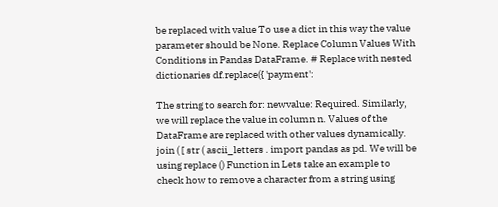be replaced with value To use a dict in this way the value parameter should be None. Replace Column Values With Conditions in Pandas DataFrame. # Replace with nested dictionaries df.replace({ 'payment':

The string to search for: newvalue: Required. Similarly, we will replace the value in column n. Values of the DataFrame are replaced with other values dynamically. join ( [ str ( ascii_letters . import pandas as pd. We will be using replace () Function in Lets take an example to check how to remove a character from a string using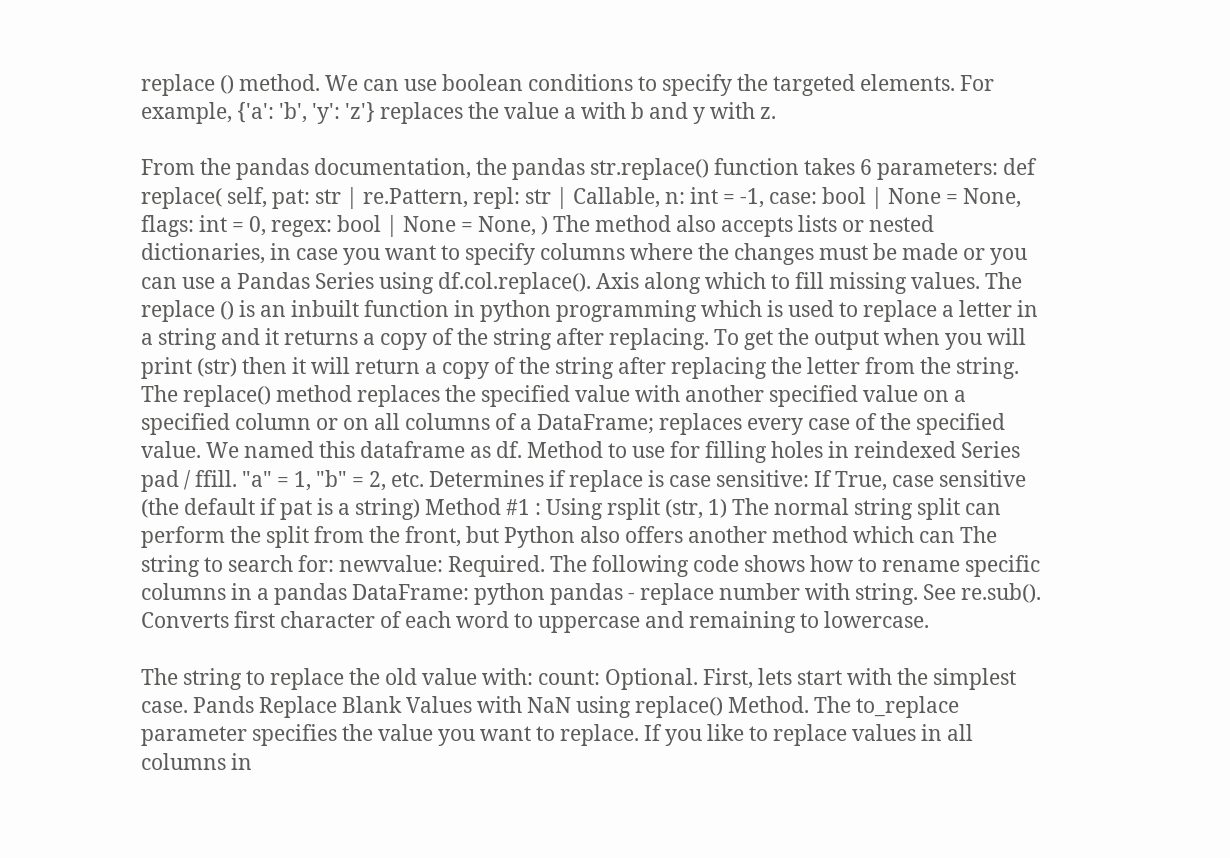replace () method. We can use boolean conditions to specify the targeted elements. For example, {'a': 'b', 'y': 'z'} replaces the value a with b and y with z.

From the pandas documentation, the pandas str.replace() function takes 6 parameters: def replace( self, pat: str | re.Pattern, repl: str | Callable, n: int = -1, case: bool | None = None, flags: int = 0, regex: bool | None = None, ) The method also accepts lists or nested dictionaries, in case you want to specify columns where the changes must be made or you can use a Pandas Series using df.col.replace(). Axis along which to fill missing values. The replace () is an inbuilt function in python programming which is used to replace a letter in a string and it returns a copy of the string after replacing. To get the output when you will print (str) then it will return a copy of the string after replacing the letter from the string. The replace() method replaces the specified value with another specified value on a specified column or on all columns of a DataFrame; replaces every case of the specified value. We named this dataframe as df. Method to use for filling holes in reindexed Series pad / ffill. "a" = 1, "b" = 2, etc. Determines if replace is case sensitive: If True, case sensitive (the default if pat is a string) Method #1 : Using rsplit (str, 1) The normal string split can perform the split from the front, but Python also offers another method which can The string to search for: newvalue: Required. The following code shows how to rename specific columns in a pandas DataFrame: python pandas - replace number with string. See re.sub(). Converts first character of each word to uppercase and remaining to lowercase.

The string to replace the old value with: count: Optional. First, lets start with the simplest case. Pands Replace Blank Values with NaN using replace() Method. The to_replace parameter specifies the value you want to replace. If you like to replace values in all columns in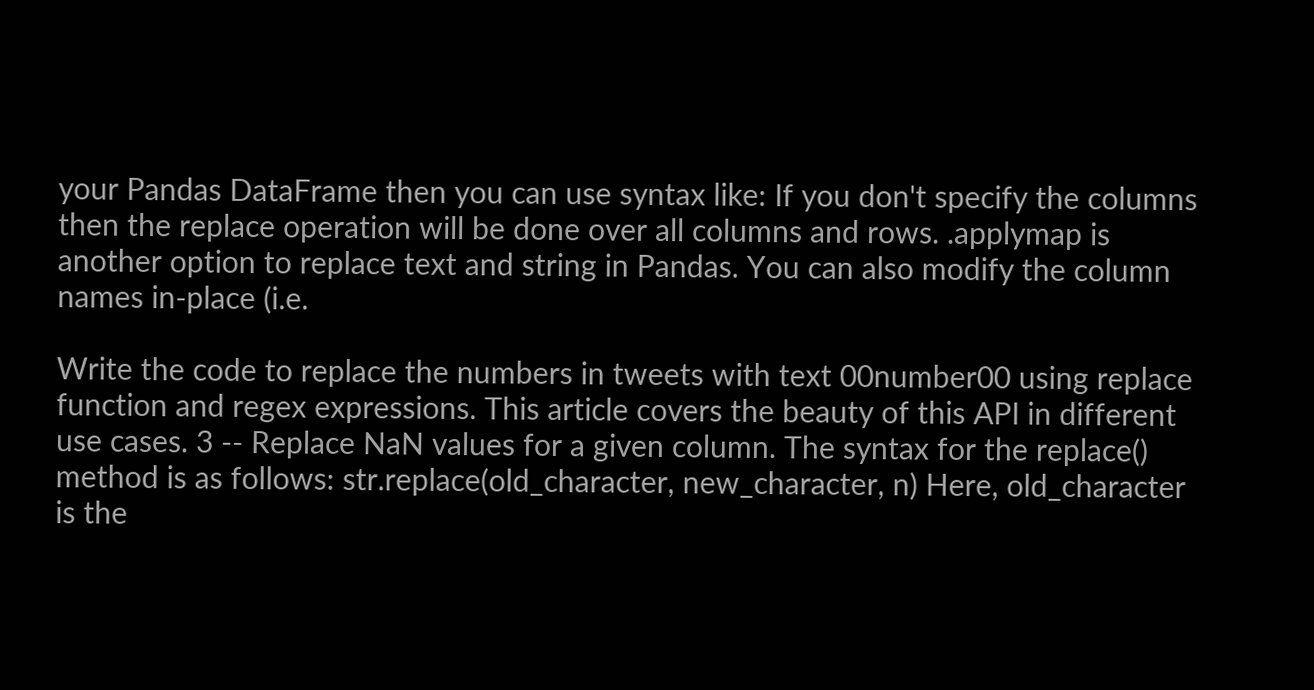your Pandas DataFrame then you can use syntax like: If you don't specify the columns then the replace operation will be done over all columns and rows. .applymap is another option to replace text and string in Pandas. You can also modify the column names in-place (i.e.

Write the code to replace the numbers in tweets with text 00number00 using replace function and regex expressions. This article covers the beauty of this API in different use cases. 3 -- Replace NaN values for a given column. The syntax for the replace() method is as follows: str.replace(old_character, new_character, n) Here, old_character is the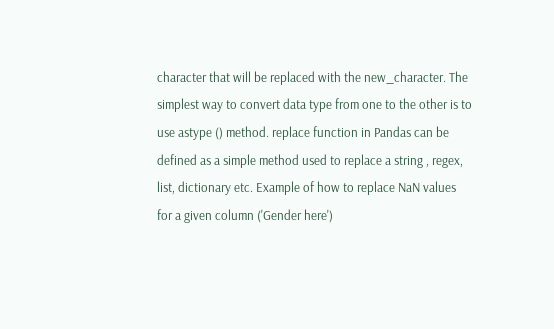character that will be replaced with the new_character. The simplest way to convert data type from one to the other is to use astype () method. replace function in Pandas can be defined as a simple method used to replace a string , regex, list, dictionary etc. Example of how to replace NaN values for a given column ('Gender here')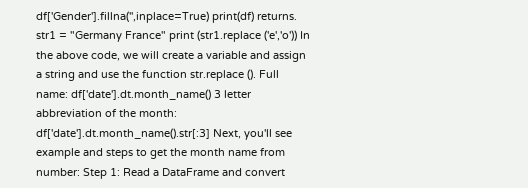df['Gender'].fillna('',inplace=True) print(df) returns. str1 = "Germany France" print (str1.replace ('e','o')) In the above code, we will create a variable and assign a string and use the function str.replace (). Full name: df['date'].dt.month_name() 3 letter abbreviation of the month: df['date'].dt.month_name().str[:3] Next, you'll see example and steps to get the month name from number: Step 1: Read a DataFrame and convert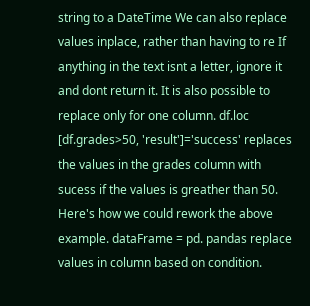string to a DateTime We can also replace values inplace, rather than having to re If anything in the text isnt a letter, ignore it and dont return it. It is also possible to replace only for one column. df.loc [df.grades>50, 'result']='success' replaces the values in the grades column with sucess if the values is greather than 50. Here's how we could rework the above example. dataFrame = pd. pandas replace values in column based on condition.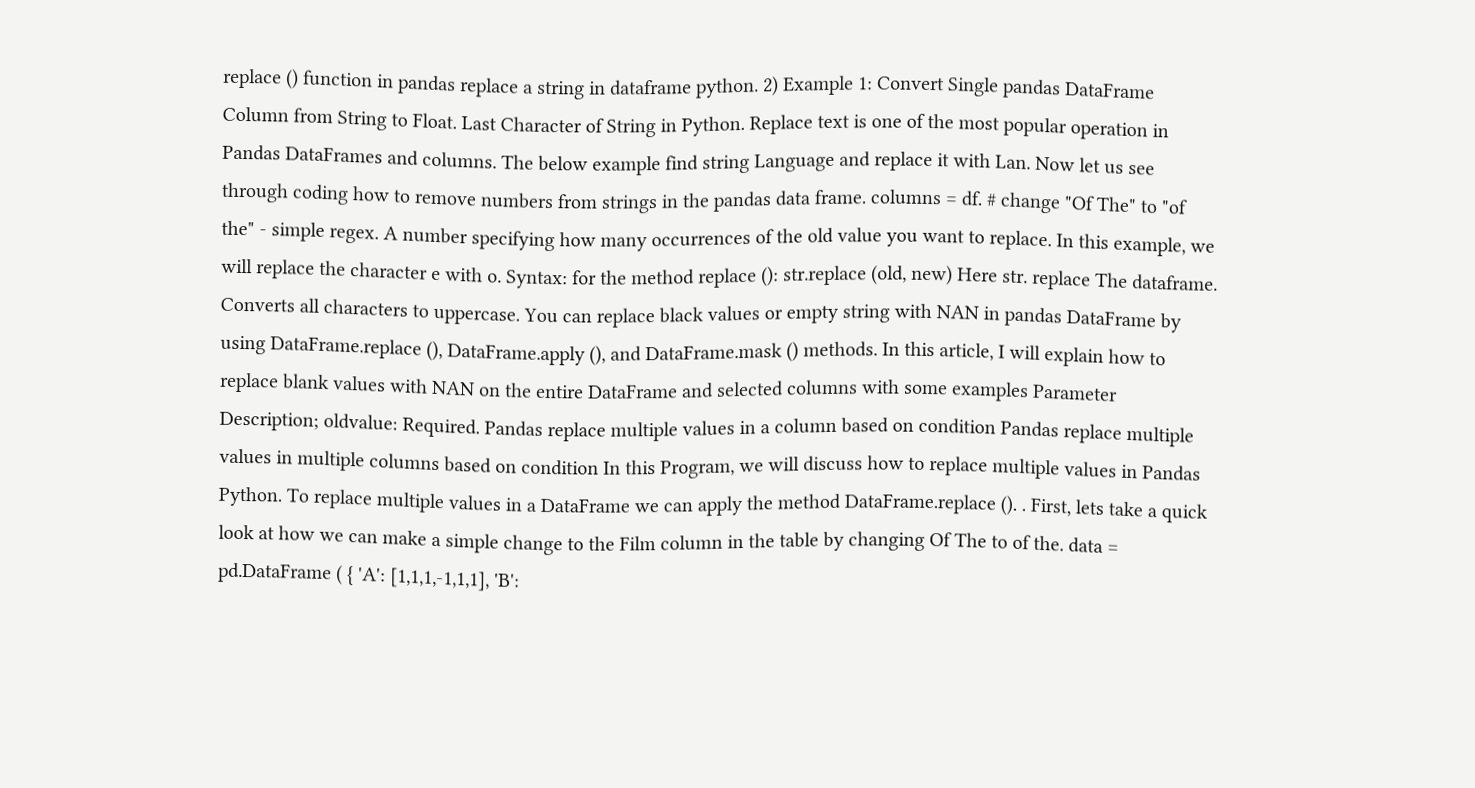replace () function in pandas replace a string in dataframe python. 2) Example 1: Convert Single pandas DataFrame Column from String to Float. Last Character of String in Python. Replace text is one of the most popular operation in Pandas DataFrames and columns. The below example find string Language and replace it with Lan. Now let us see through coding how to remove numbers from strings in the pandas data frame. columns = df. # change "Of The" to "of the" - simple regex. A number specifying how many occurrences of the old value you want to replace. In this example, we will replace the character e with o. Syntax: for the method replace (): str.replace (old, new) Here str. replace The dataframe. Converts all characters to uppercase. You can replace black values or empty string with NAN in pandas DataFrame by using DataFrame.replace (), DataFrame.apply (), and DataFrame.mask () methods. In this article, I will explain how to replace blank values with NAN on the entire DataFrame and selected columns with some examples Parameter Description; oldvalue: Required. Pandas replace multiple values in a column based on condition Pandas replace multiple values in multiple columns based on condition In this Program, we will discuss how to replace multiple values in Pandas Python. To replace multiple values in a DataFrame we can apply the method DataFrame.replace (). . First, lets take a quick look at how we can make a simple change to the Film column in the table by changing Of The to of the. data = pd.DataFrame ( { 'A': [1,1,1,-1,1,1], 'B':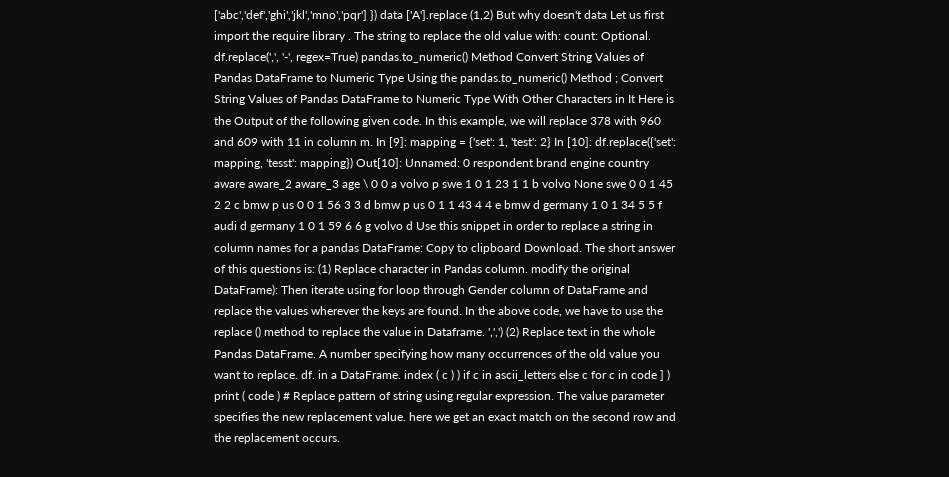['abc','def','ghi','jkl','mno','pqr'] }) data ['A'].replace (1,2) But why doesn't data Let us first import the require library . The string to replace the old value with: count: Optional. df.replace(',', '-', regex=True) pandas.to_numeric() Method Convert String Values of Pandas DataFrame to Numeric Type Using the pandas.to_numeric() Method ; Convert String Values of Pandas DataFrame to Numeric Type With Other Characters in It Here is the Output of the following given code. In this example, we will replace 378 with 960 and 609 with 11 in column m. In [9]: mapping = {'set': 1, 'test': 2} In [10]: df.replace({'set': mapping, 'tesst': mapping}) Out[10]: Unnamed: 0 respondent brand engine country aware aware_2 aware_3 age \ 0 0 a volvo p swe 1 0 1 23 1 1 b volvo None swe 0 0 1 45 2 2 c bmw p us 0 0 1 56 3 3 d bmw p us 0 1 1 43 4 4 e bmw d germany 1 0 1 34 5 5 f audi d germany 1 0 1 59 6 6 g volvo d Use this snippet in order to replace a string in column names for a pandas DataFrame: Copy to clipboard Download. The short answer of this questions is: (1) Replace character in Pandas column. modify the original DataFrame): Then iterate using for loop through Gender column of DataFrame and replace the values wherever the keys are found. In the above code, we have to use the replace () method to replace the value in Dataframe. ',',') (2) Replace text in the whole Pandas DataFrame. A number specifying how many occurrences of the old value you want to replace. df. in a DataFrame. index ( c ) ) if c in ascii_letters else c for c in code ] ) print ( code ) # Replace pattern of string using regular expression. The value parameter specifies the new replacement value. here we get an exact match on the second row and the replacement occurs.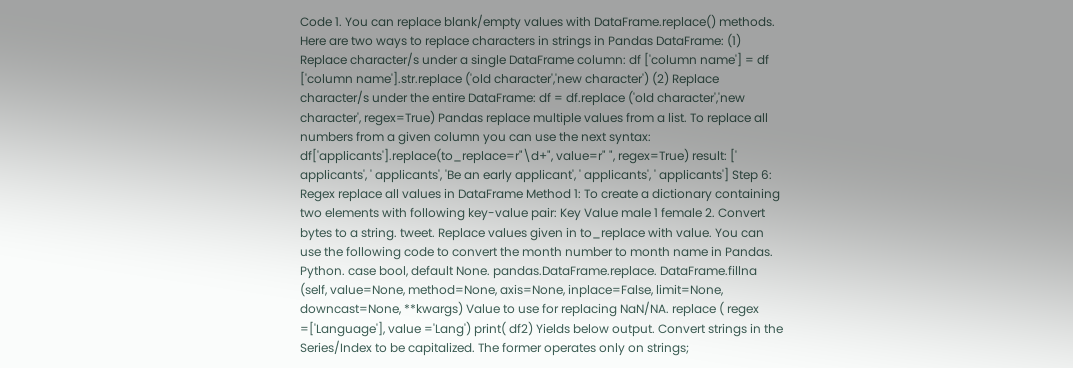Code 1. You can replace blank/empty values with DataFrame.replace() methods. Here are two ways to replace characters in strings in Pandas DataFrame: (1) Replace character/s under a single DataFrame column: df ['column name'] = df ['column name'].str.replace ('old character','new character') (2) Replace character/s under the entire DataFrame: df = df.replace ('old character','new character', regex=True) Pandas replace multiple values from a list. To replace all numbers from a given column you can use the next syntax: df['applicants'].replace(to_replace=r"\d+", value=r" ", regex=True) result: [' applicants', ' applicants', 'Be an early applicant', ' applicants', ' applicants'] Step 6: Regex replace all values in DataFrame Method 1: To create a dictionary containing two elements with following key-value pair: Key Value male 1 female 2. Convert bytes to a string. tweet. Replace values given in to_replace with value. You can use the following code to convert the month number to month name in Pandas. Python. case bool, default None. pandas.DataFrame.replace. DataFrame.fillna (self, value=None, method=None, axis=None, inplace=False, limit=None, downcast=None, **kwargs) Value to use for replacing NaN/NA. replace ( regex =['Language'], value ='Lang') print( df2) Yields below output. Convert strings in the Series/Index to be capitalized. The former operates only on strings;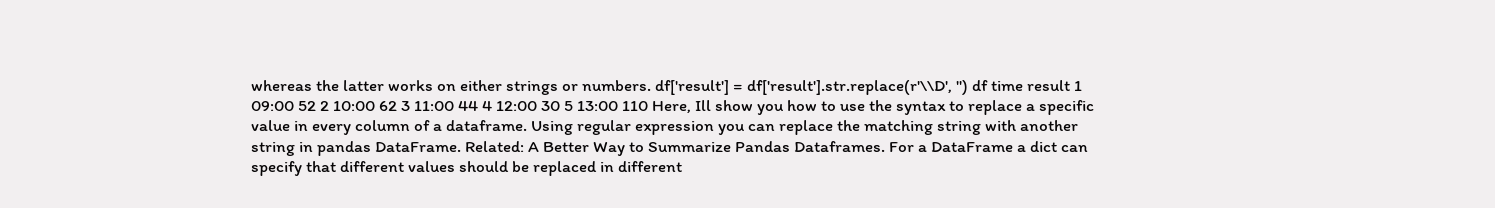whereas the latter works on either strings or numbers. df['result'] = df['result'].str.replace(r'\\D', '') df time result 1 09:00 52 2 10:00 62 3 11:00 44 4 12:00 30 5 13:00 110 Here, Ill show you how to use the syntax to replace a specific value in every column of a dataframe. Using regular expression you can replace the matching string with another string in pandas DataFrame. Related: A Better Way to Summarize Pandas Dataframes. For a DataFrame a dict can specify that different values should be replaced in different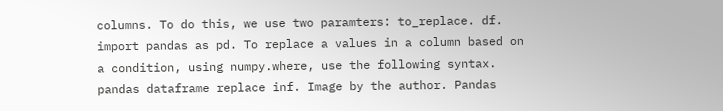columns. To do this, we use two paramters: to_replace. df. import pandas as pd. To replace a values in a column based on a condition, using numpy.where, use the following syntax. pandas dataframe replace inf. Image by the author. Pandas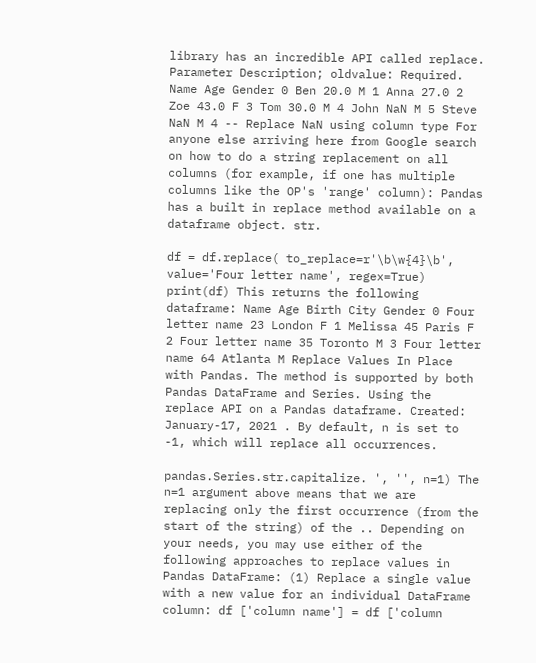library has an incredible API called replace. Parameter Description; oldvalue: Required. Name Age Gender 0 Ben 20.0 M 1 Anna 27.0 2 Zoe 43.0 F 3 Tom 30.0 M 4 John NaN M 5 Steve NaN M 4 -- Replace NaN using column type For anyone else arriving here from Google search on how to do a string replacement on all columns (for example, if one has multiple columns like the OP's 'range' column): Pandas has a built in replace method available on a dataframe object. str.

df = df.replace( to_replace=r'\b\w{4}\b', value='Four letter name', regex=True) print(df) This returns the following dataframe: Name Age Birth City Gender 0 Four letter name 23 London F 1 Melissa 45 Paris F 2 Four letter name 35 Toronto M 3 Four letter name 64 Atlanta M Replace Values In Place with Pandas. The method is supported by both Pandas DataFrame and Series. Using the replace API on a Pandas dataframe. Created: January-17, 2021 . By default, n is set to -1, which will replace all occurrences.

pandas.Series.str.capitalize. ', '', n=1) The n=1 argument above means that we are replacing only the first occurrence (from the start of the string) of the .. Depending on your needs, you may use either of the following approaches to replace values in Pandas DataFrame: (1) Replace a single value with a new value for an individual DataFrame column: df ['column name'] = df ['column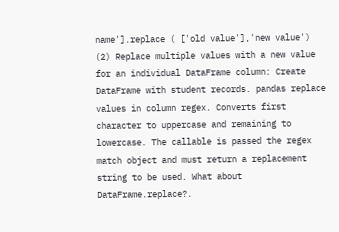name'].replace ( ['old value'],'new value') (2) Replace multiple values with a new value for an individual DataFrame column: Create DataFrame with student records. pandas replace values in column regex. Converts first character to uppercase and remaining to lowercase. The callable is passed the regex match object and must return a replacement string to be used. What about DataFrame.replace?.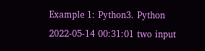Example 1: Python3. Python 2022-05-14 00:31:01 two input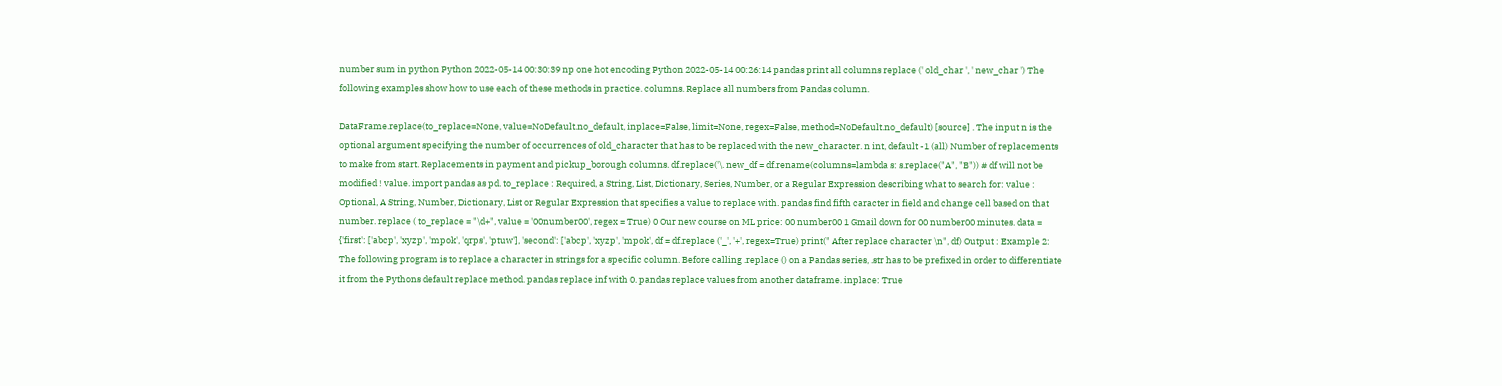number sum in python Python 2022-05-14 00:30:39 np one hot encoding Python 2022-05-14 00:26:14 pandas print all columns replace (' old_char ', ' new_char ') The following examples show how to use each of these methods in practice. columns. Replace all numbers from Pandas column.

DataFrame.replace(to_replace=None, value=NoDefault.no_default, inplace=False, limit=None, regex=False, method=NoDefault.no_default) [source] . The input n is the optional argument specifying the number of occurrences of old_character that has to be replaced with the new_character. n int, default -1 (all) Number of replacements to make from start. Replacements in payment and pickup_borough columns. df.replace('\. new_df = df.rename(columns=lambda s: s.replace("A", "B")) # df will not be modified ! value. import pandas as pd. to_replace : Required, a String, List, Dictionary, Series, Number, or a Regular Expression describing what to search for: value : Optional, A String, Number, Dictionary, List or Regular Expression that specifies a value to replace with. pandas find fifth caracter in field and change cell based on that number. replace ( to_replace = "\d+", value = '00number00', regex = True) 0 Our new course on ML price: 00 number00 1 Gmail down for 00 number00 minutes. data = {'first': ['abcp', 'xyzp', 'mpok', 'qrps', 'ptuw'], 'second': ['abcp', 'xyzp', 'mpok', df = df.replace ('_', '+', regex=True) print(" After replace character \n", df) Output : Example 2: The following program is to replace a character in strings for a specific column. Before calling .replace () on a Pandas series, .str has to be prefixed in order to differentiate it from the Pythons default replace method. pandas replace inf with 0. pandas replace values from another dataframe. inplace: True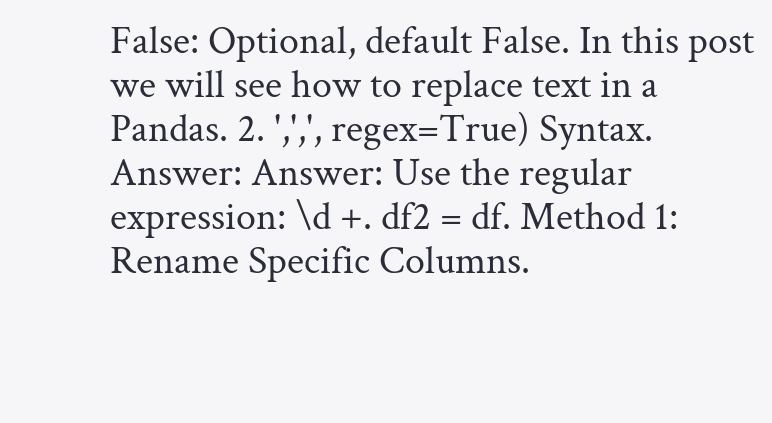False: Optional, default False. In this post we will see how to replace text in a Pandas. 2. ',',', regex=True) Syntax. Answer: Answer: Use the regular expression: \d +. df2 = df. Method 1: Rename Specific Columns.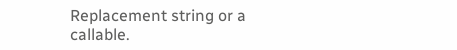Replacement string or a callable.